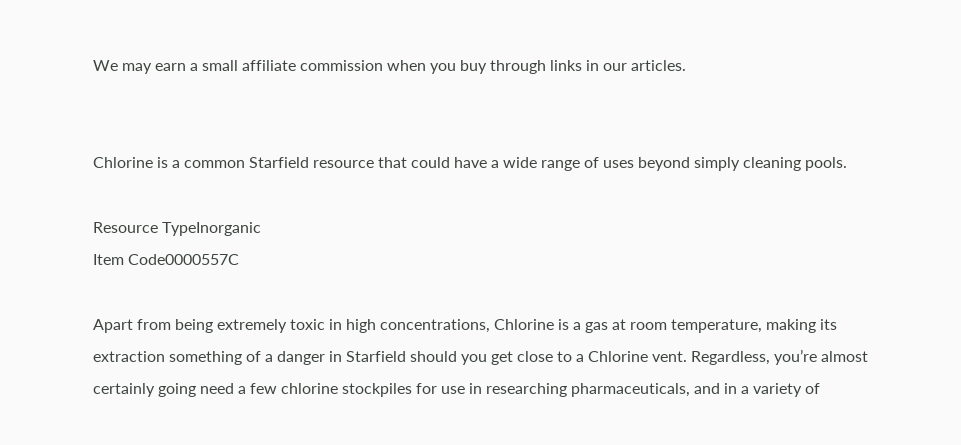We may earn a small affiliate commission when you buy through links in our articles.


Chlorine is a common Starfield resource that could have a wide range of uses beyond simply cleaning pools.

Resource TypeInorganic
Item Code0000557C

Apart from being extremely toxic in high concentrations, Chlorine is a gas at room temperature, making its extraction something of a danger in Starfield should you get close to a Chlorine vent. Regardless, you’re almost certainly going need a few chlorine stockpiles for use in researching pharmaceuticals, and in a variety of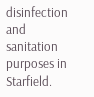disinfection and sanitation purposes in Starfield.